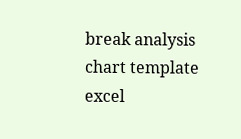break analysis chart template excel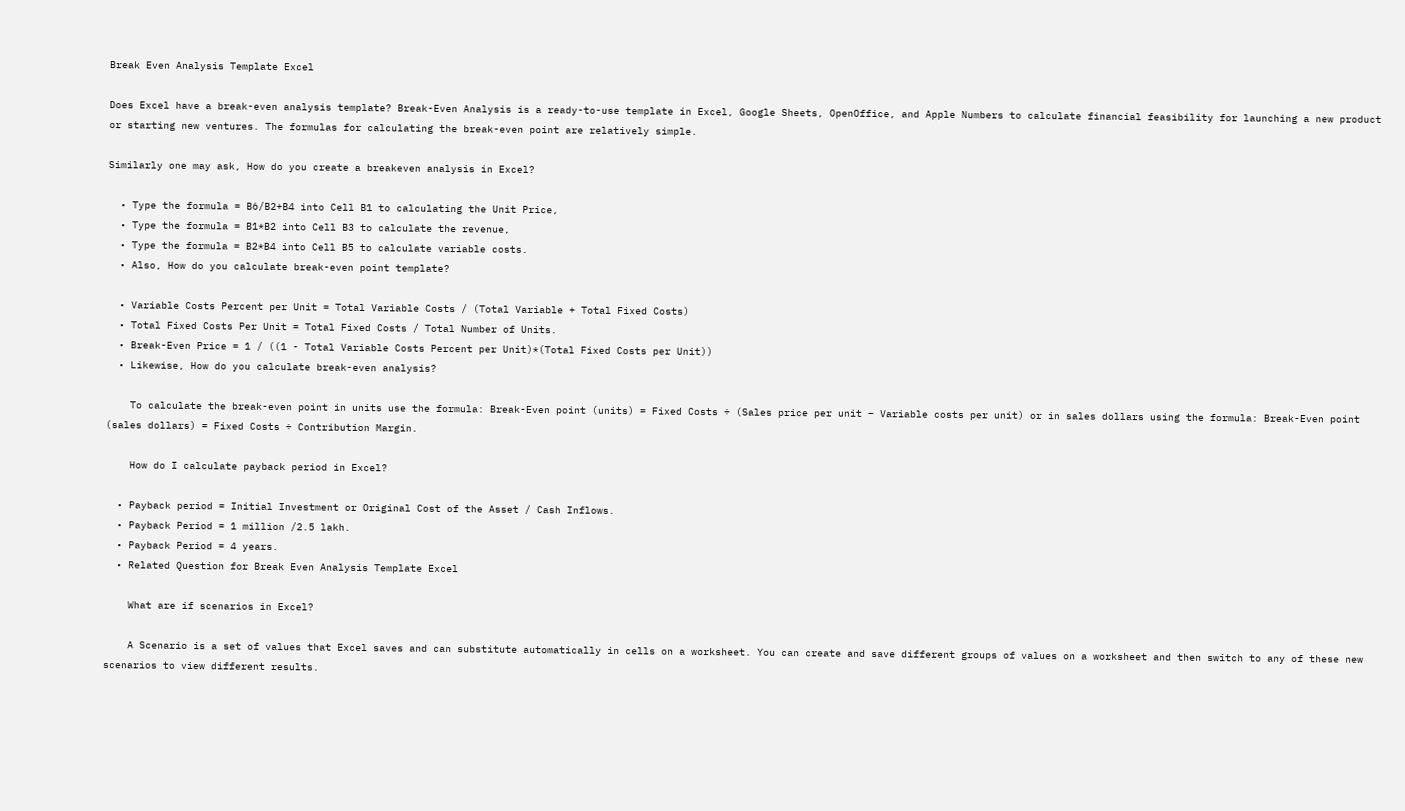Break Even Analysis Template Excel

Does Excel have a break-even analysis template? Break-Even Analysis is a ready-to-use template in Excel, Google Sheets, OpenOffice, and Apple Numbers to calculate financial feasibility for launching a new product or starting new ventures. The formulas for calculating the break-even point are relatively simple.

Similarly one may ask, How do you create a breakeven analysis in Excel?

  • Type the formula = B6/B2+B4 into Cell B1 to calculating the Unit Price,
  • Type the formula = B1*B2 into Cell B3 to calculate the revenue,
  • Type the formula = B2*B4 into Cell B5 to calculate variable costs.
  • Also, How do you calculate break-even point template?

  • Variable Costs Percent per Unit = Total Variable Costs / (Total Variable + Total Fixed Costs)
  • Total Fixed Costs Per Unit = Total Fixed Costs / Total Number of Units.
  • Break-Even Price = 1 / ((1 - Total Variable Costs Percent per Unit)*(Total Fixed Costs per Unit))
  • Likewise, How do you calculate break-even analysis?

    To calculate the break-even point in units use the formula: Break-Even point (units) = Fixed Costs ÷ (Sales price per unit – Variable costs per unit) or in sales dollars using the formula: Break-Even point (sales dollars) = Fixed Costs ÷ Contribution Margin.

    How do I calculate payback period in Excel?

  • Payback period = Initial Investment or Original Cost of the Asset / Cash Inflows.
  • Payback Period = 1 million /2.5 lakh.
  • Payback Period = 4 years.
  • Related Question for Break Even Analysis Template Excel

    What are if scenarios in Excel?

    A Scenario is a set of values that Excel saves and can substitute automatically in cells on a worksheet. You can create and save different groups of values on a worksheet and then switch to any of these new scenarios to view different results.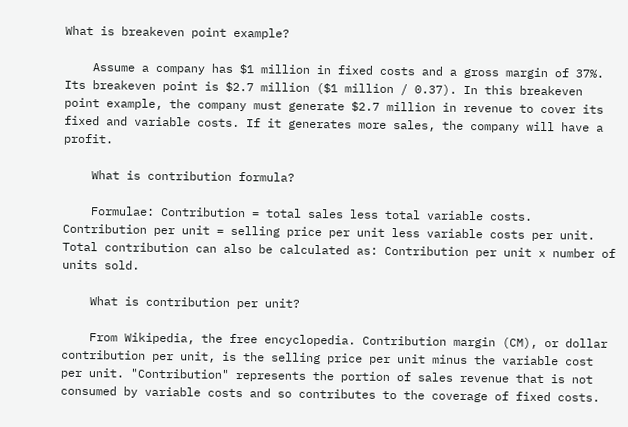What is breakeven point example?

    Assume a company has $1 million in fixed costs and a gross margin of 37%. Its breakeven point is $2.7 million ($1 million / 0.37). In this breakeven point example, the company must generate $2.7 million in revenue to cover its fixed and variable costs. If it generates more sales, the company will have a profit.

    What is contribution formula?

    Formulae: Contribution = total sales less total variable costs. Contribution per unit = selling price per unit less variable costs per unit. Total contribution can also be calculated as: Contribution per unit x number of units sold.

    What is contribution per unit?

    From Wikipedia, the free encyclopedia. Contribution margin (CM), or dollar contribution per unit, is the selling price per unit minus the variable cost per unit. "Contribution" represents the portion of sales revenue that is not consumed by variable costs and so contributes to the coverage of fixed costs.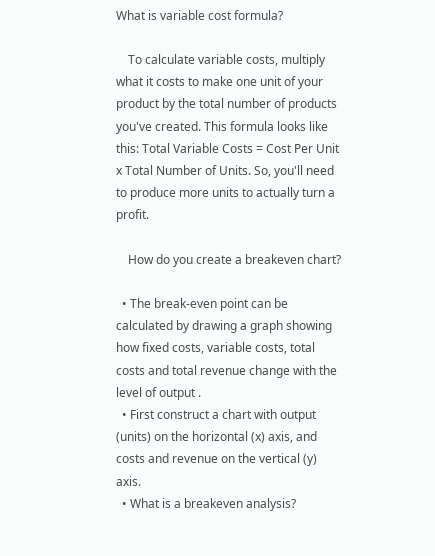What is variable cost formula?

    To calculate variable costs, multiply what it costs to make one unit of your product by the total number of products you've created. This formula looks like this: Total Variable Costs = Cost Per Unit x Total Number of Units. So, you'll need to produce more units to actually turn a profit.

    How do you create a breakeven chart?

  • The break-even point can be calculated by drawing a graph showing how fixed costs, variable costs, total costs and total revenue change with the level of output .
  • First construct a chart with output (units) on the horizontal (x) axis, and costs and revenue on the vertical (y) axis.
  • What is a breakeven analysis?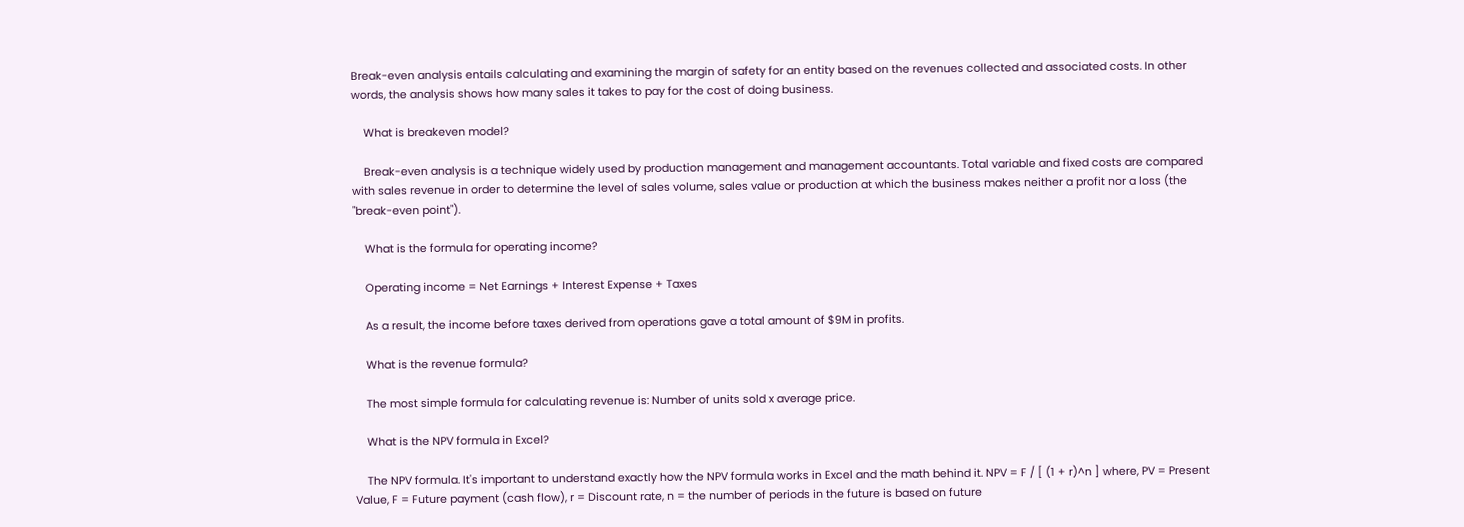Break-even analysis entails calculating and examining the margin of safety for an entity based on the revenues collected and associated costs. In other words, the analysis shows how many sales it takes to pay for the cost of doing business.

    What is breakeven model?

    Break-even analysis is a technique widely used by production management and management accountants. Total variable and fixed costs are compared with sales revenue in order to determine the level of sales volume, sales value or production at which the business makes neither a profit nor a loss (the "break-even point").

    What is the formula for operating income?

    Operating income = Net Earnings + Interest Expense + Taxes

    As a result, the income before taxes derived from operations gave a total amount of $9M in profits.

    What is the revenue formula?

    The most simple formula for calculating revenue is: Number of units sold x average price.

    What is the NPV formula in Excel?

    The NPV formula. It's important to understand exactly how the NPV formula works in Excel and the math behind it. NPV = F / [ (1 + r)^n ] where, PV = Present Value, F = Future payment (cash flow), r = Discount rate, n = the number of periods in the future is based on future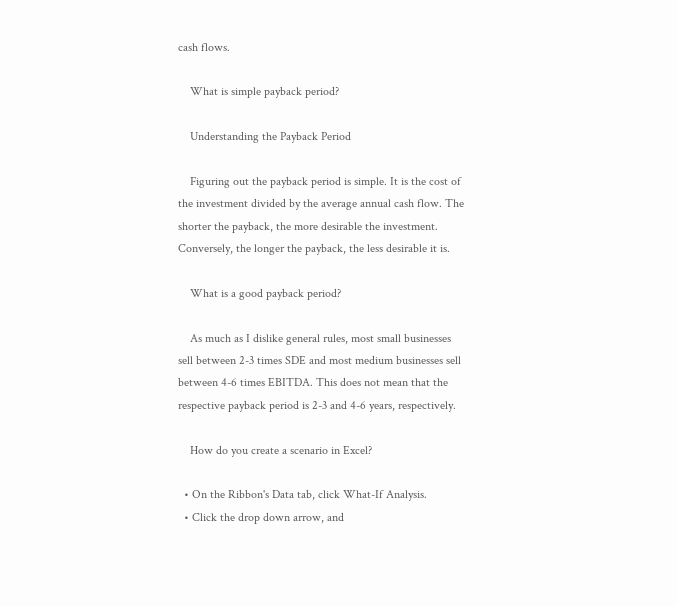cash flows.

    What is simple payback period?

    Understanding the Payback Period

    Figuring out the payback period is simple. It is the cost of the investment divided by the average annual cash flow. The shorter the payback, the more desirable the investment. Conversely, the longer the payback, the less desirable it is.

    What is a good payback period?

    As much as I dislike general rules, most small businesses sell between 2-3 times SDE and most medium businesses sell between 4-6 times EBITDA. This does not mean that the respective payback period is 2-3 and 4-6 years, respectively.

    How do you create a scenario in Excel?

  • On the Ribbon's Data tab, click What-If Analysis.
  • Click the drop down arrow, and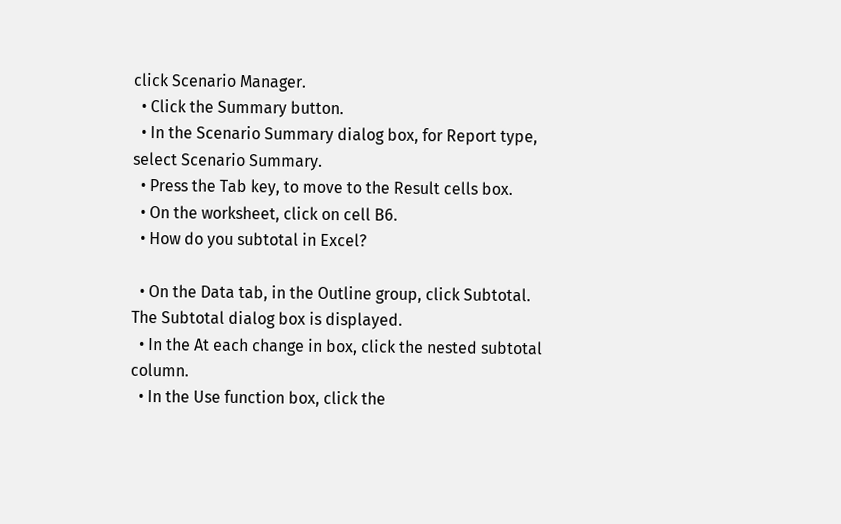click Scenario Manager.
  • Click the Summary button.
  • In the Scenario Summary dialog box, for Report type, select Scenario Summary.
  • Press the Tab key, to move to the Result cells box.
  • On the worksheet, click on cell B6.
  • How do you subtotal in Excel?

  • On the Data tab, in the Outline group, click Subtotal. The Subtotal dialog box is displayed.
  • In the At each change in box, click the nested subtotal column.
  • In the Use function box, click the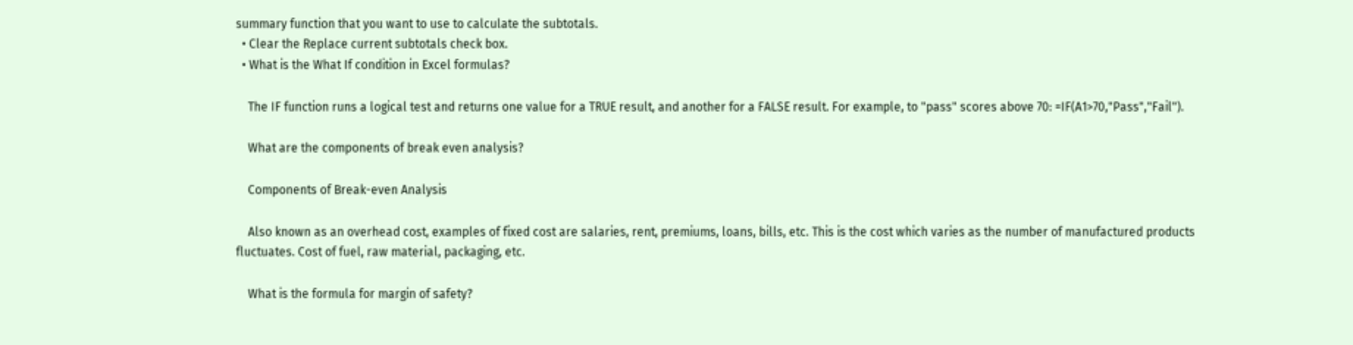summary function that you want to use to calculate the subtotals.
  • Clear the Replace current subtotals check box.
  • What is the What If condition in Excel formulas?

    The IF function runs a logical test and returns one value for a TRUE result, and another for a FALSE result. For example, to "pass" scores above 70: =IF(A1>70,"Pass","Fail").

    What are the components of break even analysis?

    Components of Break-even Analysis

    Also known as an overhead cost, examples of fixed cost are salaries, rent, premiums, loans, bills, etc. This is the cost which varies as the number of manufactured products fluctuates. Cost of fuel, raw material, packaging, etc.

    What is the formula for margin of safety?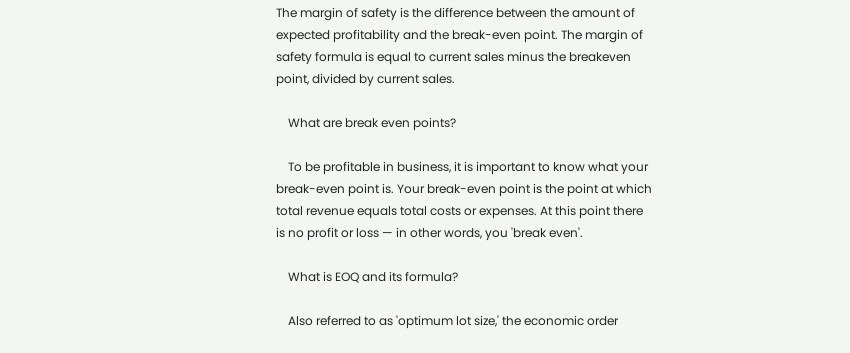The margin of safety is the difference between the amount of expected profitability and the break-even point. The margin of safety formula is equal to current sales minus the breakeven point, divided by current sales.

    What are break even points?

    To be profitable in business, it is important to know what your break-even point is. Your break-even point is the point at which total revenue equals total costs or expenses. At this point there is no profit or loss — in other words, you 'break even'.

    What is EOQ and its formula?

    Also referred to as 'optimum lot size,' the economic order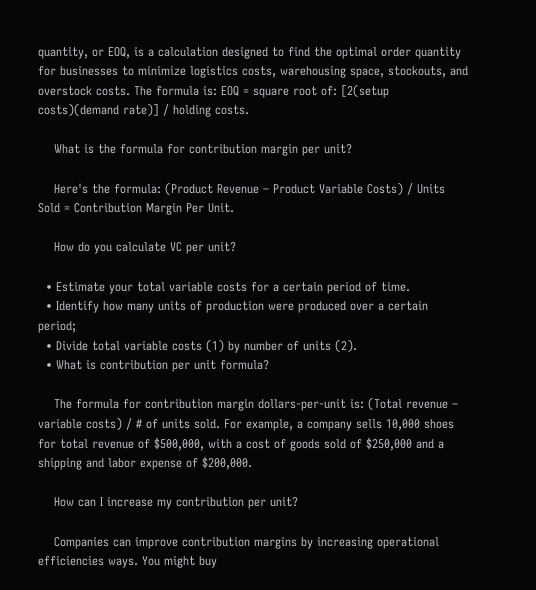quantity, or EOQ, is a calculation designed to find the optimal order quantity for businesses to minimize logistics costs, warehousing space, stockouts, and overstock costs. The formula is: EOQ = square root of: [2(setup costs)(demand rate)] / holding costs.

    What is the formula for contribution margin per unit?

    Here's the formula: (Product Revenue – Product Variable Costs) / Units Sold = Contribution Margin Per Unit.

    How do you calculate VC per unit?

  • Estimate your total variable costs for a certain period of time.
  • Identify how many units of production were produced over a certain period;
  • Divide total variable costs (1) by number of units (2).
  • What is contribution per unit formula?

    The formula for contribution margin dollars-per-unit is: (Total revenue – variable costs) / # of units sold. For example, a company sells 10,000 shoes for total revenue of $500,000, with a cost of goods sold of $250,000 and a shipping and labor expense of $200,000.

    How can I increase my contribution per unit?

    Companies can improve contribution margins by increasing operational efficiencies ways. You might buy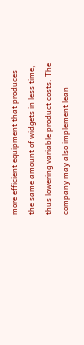more efficient equipment that produces the same amount of widgets in less time, thus lowering variable product costs. The company may also implement lean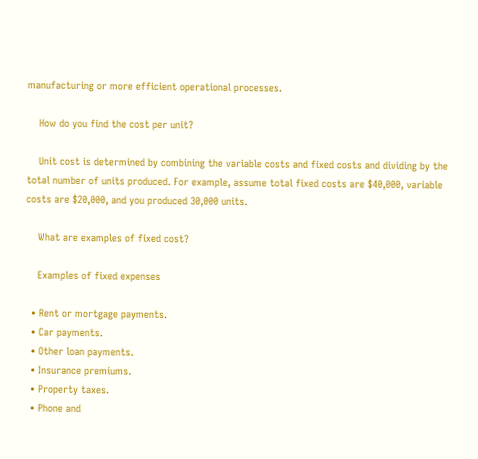manufacturing or more efficient operational processes.

    How do you find the cost per unit?

    Unit cost is determined by combining the variable costs and fixed costs and dividing by the total number of units produced. For example, assume total fixed costs are $40,000, variable costs are $20,000, and you produced 30,000 units.

    What are examples of fixed cost?

    Examples of fixed expenses

  • Rent or mortgage payments.
  • Car payments.
  • Other loan payments.
  • Insurance premiums.
  • Property taxes.
  • Phone and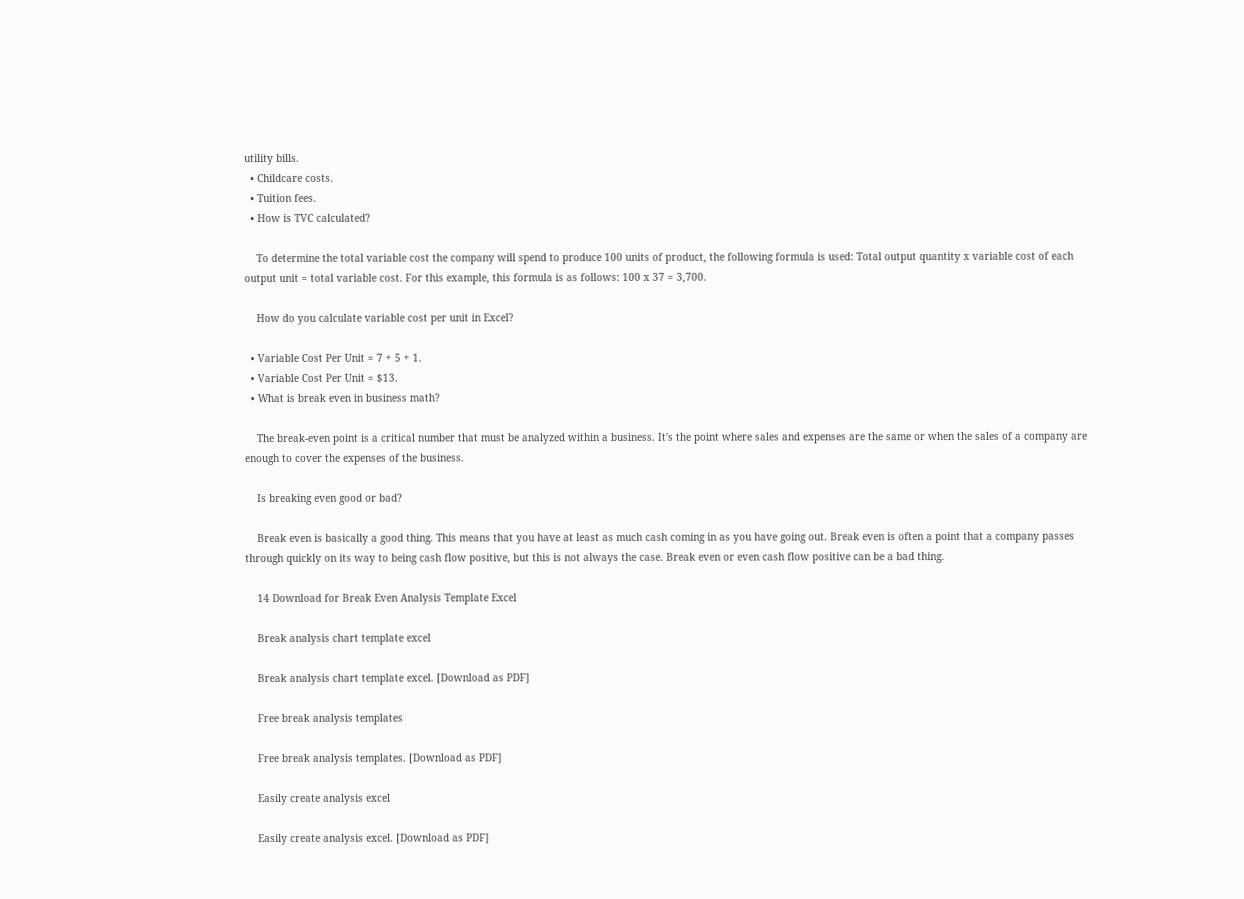utility bills.
  • Childcare costs.
  • Tuition fees.
  • How is TVC calculated?

    To determine the total variable cost the company will spend to produce 100 units of product, the following formula is used: Total output quantity x variable cost of each output unit = total variable cost. For this example, this formula is as follows: 100 x 37 = 3,700.

    How do you calculate variable cost per unit in Excel?

  • Variable Cost Per Unit = 7 + 5 + 1.
  • Variable Cost Per Unit = $13.
  • What is break even in business math?

    The break-even point is a critical number that must be analyzed within a business. It's the point where sales and expenses are the same or when the sales of a company are enough to cover the expenses of the business.

    Is breaking even good or bad?

    Break even is basically a good thing. This means that you have at least as much cash coming in as you have going out. Break even is often a point that a company passes through quickly on its way to being cash flow positive, but this is not always the case. Break even or even cash flow positive can be a bad thing.

    14 Download for Break Even Analysis Template Excel

    Break analysis chart template excel

    Break analysis chart template excel. [Download as PDF]

    Free break analysis templates

    Free break analysis templates. [Download as PDF]

    Easily create analysis excel

    Easily create analysis excel. [Download as PDF]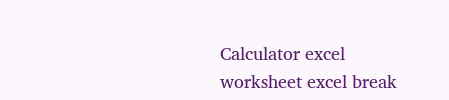Calculator excel worksheet excel break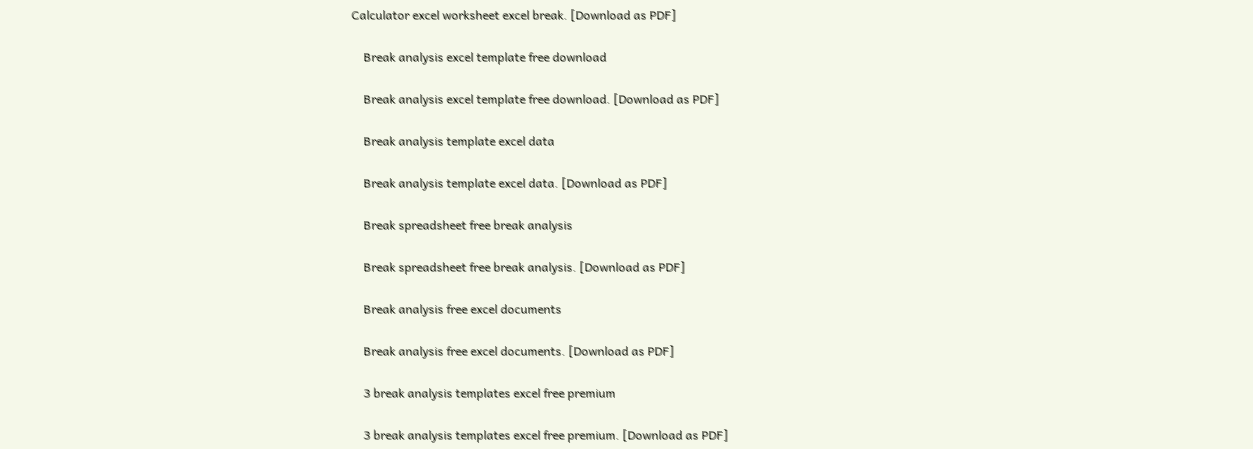Calculator excel worksheet excel break. [Download as PDF]

    Break analysis excel template free download

    Break analysis excel template free download. [Download as PDF]

    Break analysis template excel data

    Break analysis template excel data. [Download as PDF]

    Break spreadsheet free break analysis

    Break spreadsheet free break analysis. [Download as PDF]

    Break analysis free excel documents

    Break analysis free excel documents. [Download as PDF]

    3 break analysis templates excel free premium

    3 break analysis templates excel free premium. [Download as PDF]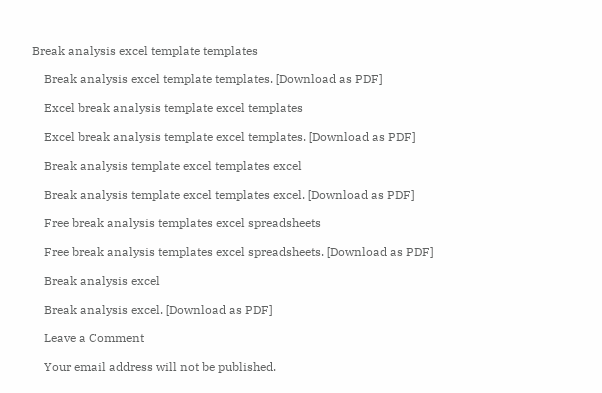Break analysis excel template templates

    Break analysis excel template templates. [Download as PDF]

    Excel break analysis template excel templates

    Excel break analysis template excel templates. [Download as PDF]

    Break analysis template excel templates excel

    Break analysis template excel templates excel. [Download as PDF]

    Free break analysis templates excel spreadsheets

    Free break analysis templates excel spreadsheets. [Download as PDF]

    Break analysis excel

    Break analysis excel. [Download as PDF]

    Leave a Comment

    Your email address will not be published.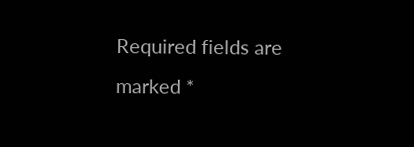Required fields are marked *